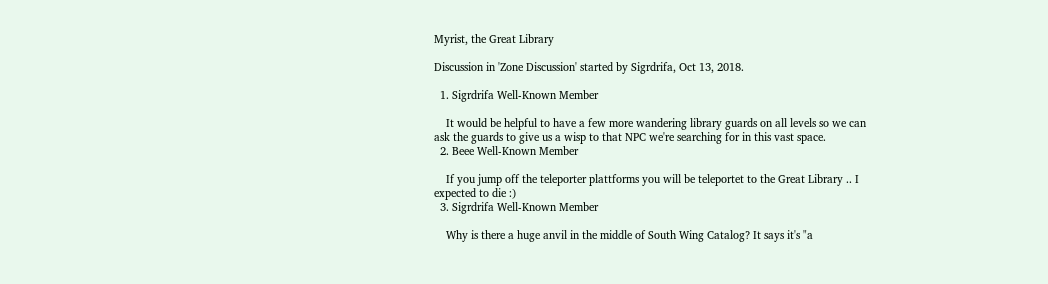Myrist, the Great Library

Discussion in 'Zone Discussion' started by Sigrdrifa, Oct 13, 2018.

  1. Sigrdrifa Well-Known Member

    It would be helpful to have a few more wandering library guards on all levels so we can ask the guards to give us a wisp to that NPC we're searching for in this vast space.
  2. Beee Well-Known Member

    If you jump off the teleporter plattforms you will be teleportet to the Great Library .. I expected to die :)
  3. Sigrdrifa Well-Known Member

    Why is there a huge anvil in the middle of South Wing Catalog? It says it's "a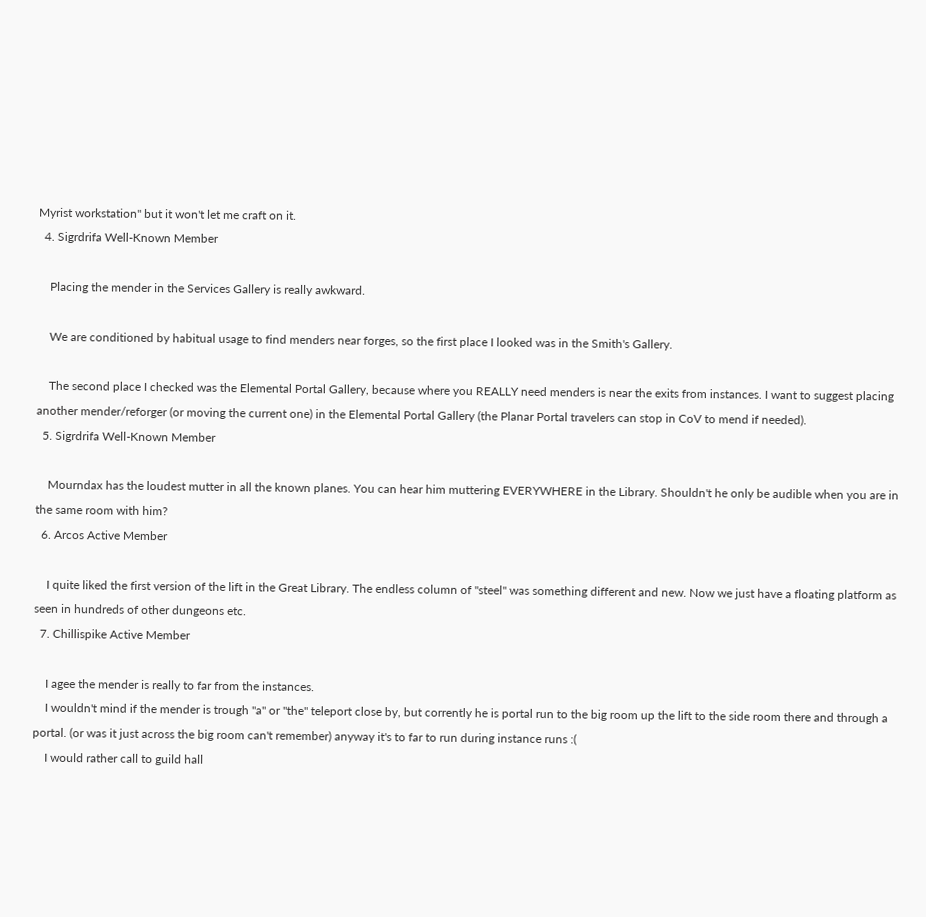Myrist workstation" but it won't let me craft on it.
  4. Sigrdrifa Well-Known Member

    Placing the mender in the Services Gallery is really awkward.

    We are conditioned by habitual usage to find menders near forges, so the first place I looked was in the Smith's Gallery.

    The second place I checked was the Elemental Portal Gallery, because where you REALLY need menders is near the exits from instances. I want to suggest placing another mender/reforger (or moving the current one) in the Elemental Portal Gallery (the Planar Portal travelers can stop in CoV to mend if needed).
  5. Sigrdrifa Well-Known Member

    Mourndax has the loudest mutter in all the known planes. You can hear him muttering EVERYWHERE in the Library. Shouldn't he only be audible when you are in the same room with him?
  6. Arcos Active Member

    I quite liked the first version of the lift in the Great Library. The endless column of "steel" was something different and new. Now we just have a floating platform as seen in hundreds of other dungeons etc.
  7. Chillispike Active Member

    I agee the mender is really to far from the instances.
    I wouldn't mind if the mender is trough "a" or "the" teleport close by, but corrently he is portal run to the big room up the lift to the side room there and through a portal. (or was it just across the big room can't remember) anyway it's to far to run during instance runs :(
    I would rather call to guild hall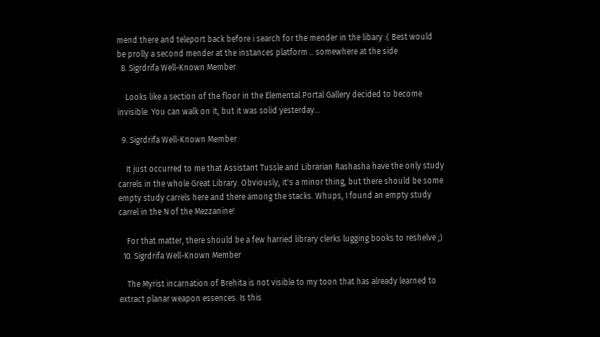mend there and teleport back before i search for the mender in the libary :( Best would be prolly a second mender at the instances platform .. somewhere at the side
  8. Sigrdrifa Well-Known Member

    Looks like a section of the floor in the Elemental Portal Gallery decided to become invisible. You can walk on it, but it was solid yesterday...

  9. Sigrdrifa Well-Known Member

    It just occurred to me that Assistant Tussle and Librarian Rashasha have the only study carrels in the whole Great Library. Obviously, it's a minor thing, but there should be some empty study carrels here and there among the stacks. Whups, I found an empty study carrel in the N of the Mezzanine!

    For that matter, there should be a few harried library clerks lugging books to reshelve ;)
  10. Sigrdrifa Well-Known Member

    The Myrist incarnation of Brehita is not visible to my toon that has already learned to extract planar weapon essences. Is this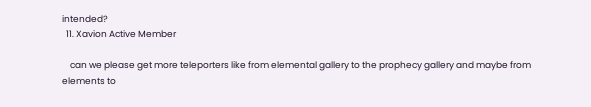intended?
  11. Xavion Active Member

    can we please get more teleporters like from elemental gallery to the prophecy gallery and maybe from elements to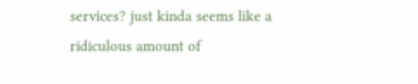services? just kinda seems like a ridiculous amount of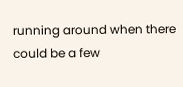running around when there could be a few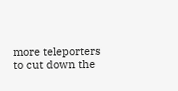more teleporters to cut down the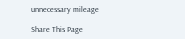unnecessary mileage

Share This Page